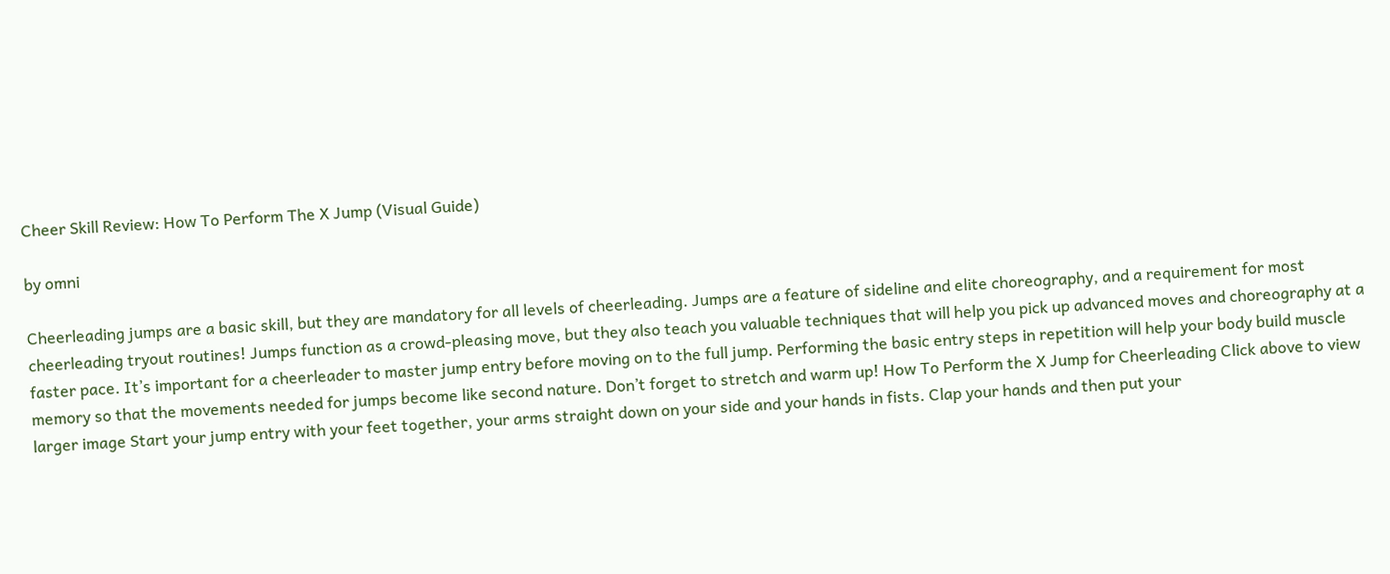Cheer Skill Review: How To Perform The X Jump (Visual Guide)

by omni

Cheerleading jumps are a basic skill, but they are mandatory for all levels of cheerleading. Jumps are a feature of sideline and elite choreography, and a requirement for most cheerleading tryout routines! Jumps function as a crowd-pleasing move, but they also teach you valuable techniques that will help you pick up advanced moves and choreography at a faster pace. It’s important for a cheerleader to master jump entry before moving on to the full jump. Performing the basic entry steps in repetition will help your body build muscle memory so that the movements needed for jumps become like second nature. Don’t forget to stretch and warm up! How To Perform the X Jump for Cheerleading Click above to view larger image Start your jump entry with your feet together, your arms straight down on your side and your hands in fists. Clap your hands and then put your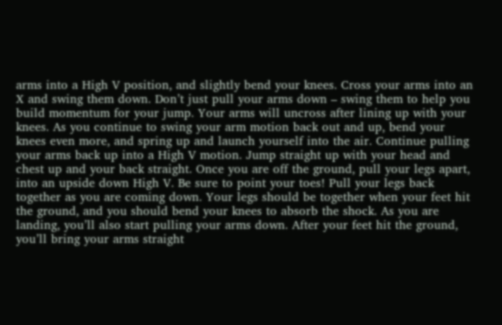arms into a High V position, and slightly bend your knees. Cross your arms into an X and swing them down. Don’t just pull your arms down – swing them to help you build momentum for your jump. Your arms will uncross after lining up with your knees. As you continue to swing your arm motion back out and up, bend your knees even more, and spring up and launch yourself into the air. Continue pulling your arms back up into a High V motion. Jump straight up with your head and chest up and your back straight. Once you are off the ground, pull your legs apart, into an upside down High V. Be sure to point your toes! Pull your legs back together as you are coming down. Your legs should be together when your feet hit the ground, and you should bend your knees to absorb the shock. As you are landing, you’ll also start pulling your arms down. After your feet hit the ground, you’ll bring your arms straight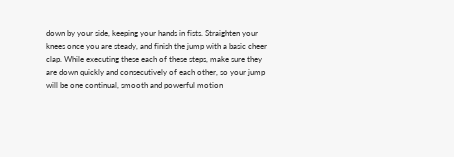down by your side, keeping your hands in fists. Straighten your knees once you are steady, and finish the jump with a basic cheer clap. While executing these each of these steps, make sure they are down quickly and consecutively of each other, so your jump will be one continual, smooth and powerful motion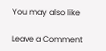You may also like

Leave a Comment